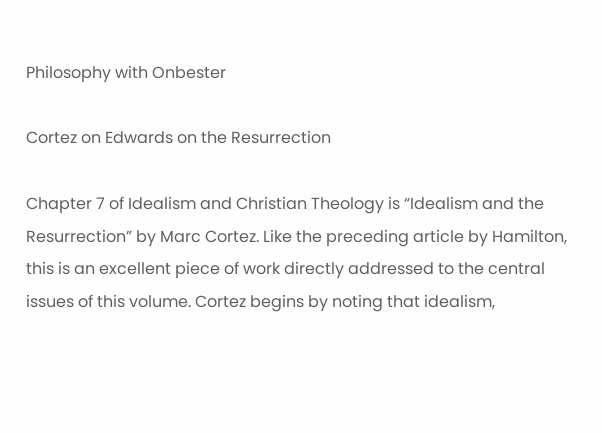Philosophy with Onbester

Cortez on Edwards on the Resurrection

Chapter 7 of Idealism and Christian Theology is “Idealism and the Resurrection” by Marc Cortez. Like the preceding article by Hamilton, this is an excellent piece of work directly addressed to the central issues of this volume. Cortez begins by noting that idealism,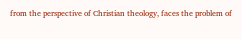from the perspective of Christian theology, faces the problem of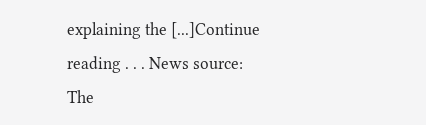explaining the [...]Continue reading . . . News source: The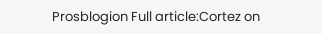Prosblogion Full article:Cortez on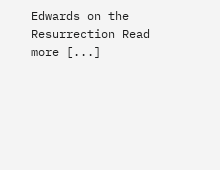Edwards on the Resurrection Read more [...]